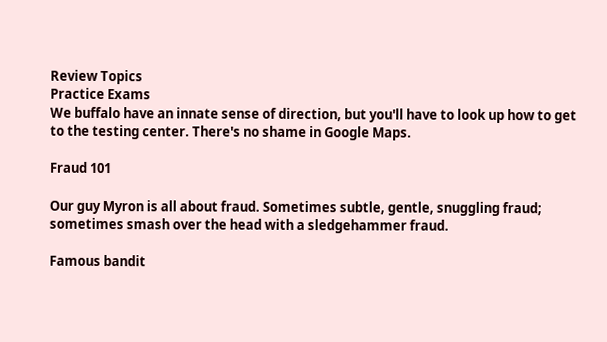Review Topics
Practice Exams
We buffalo have an innate sense of direction, but you'll have to look up how to get to the testing center. There's no shame in Google Maps.

Fraud 101

Our guy Myron is all about fraud. Sometimes subtle, gentle, snuggling fraud; sometimes smash over the head with a sledgehammer fraud.

Famous bandit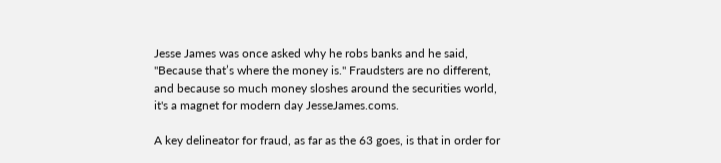Jesse James was once asked why he robs banks and he said, "Because that’s where the money is." Fraudsters are no different, and because so much money sloshes around the securities world, it's a magnet for modern day JesseJames.coms.

A key delineator for fraud, as far as the 63 goes, is that in order for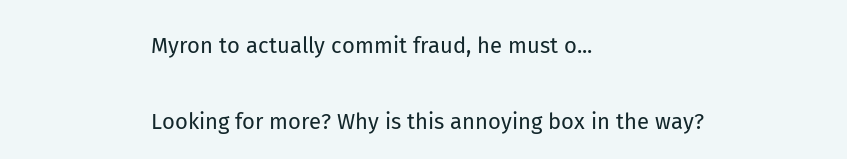Myron to actually commit fraud, he must o...

Looking for more? Why is this annoying box in the way?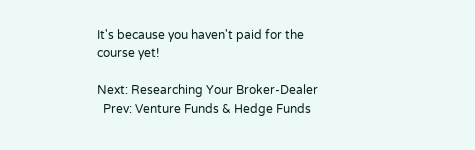It's because you haven't paid for the course yet!

Next: Researching Your Broker-Dealer
  Prev: Venture Funds & Hedge Funds